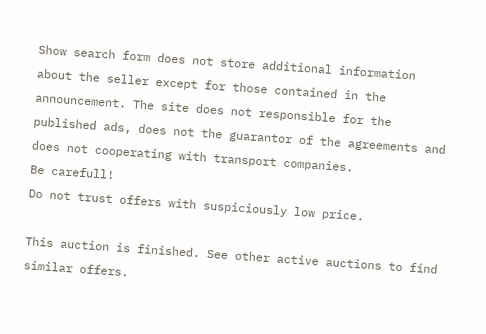Show search form does not store additional information about the seller except for those contained in the announcement. The site does not responsible for the published ads, does not the guarantor of the agreements and does not cooperating with transport companies.
Be carefull!
Do not trust offers with suspiciously low price.

This auction is finished. See other active auctions to find similar offers.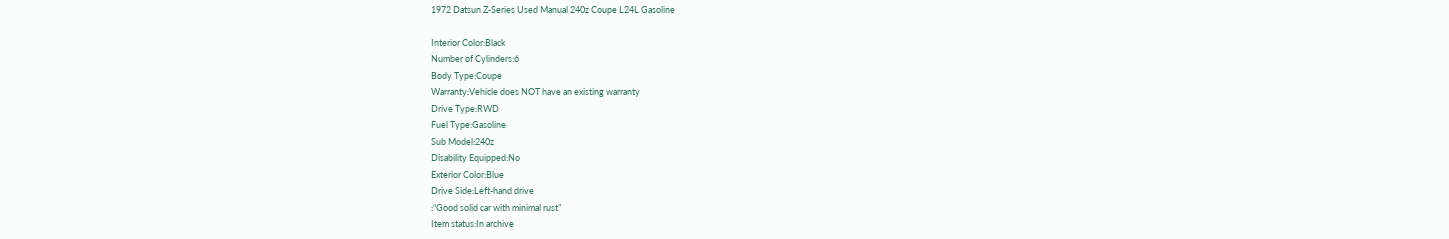1972 Datsun Z-Series Used Manual 240z Coupe L24L Gasoline

Interior Color:Black
Number of Cylinders:6
Body Type:Coupe
Warranty:Vehicle does NOT have an existing warranty
Drive Type:RWD
Fuel Type:Gasoline
Sub Model:240z
Disability Equipped:No
Exterior Color:Blue
Drive Side:Left-hand drive
:“Good solid car with minimal rust”
Item status:In archive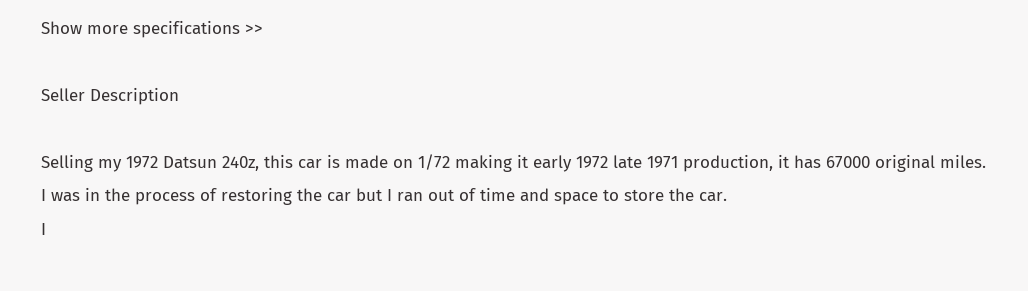Show more specifications >>

Seller Description

Selling my 1972 Datsun 240z, this car is made on 1/72 making it early 1972 late 1971 production, it has 67000 original miles. I was in the process of restoring the car but I ran out of time and space to store the car.
I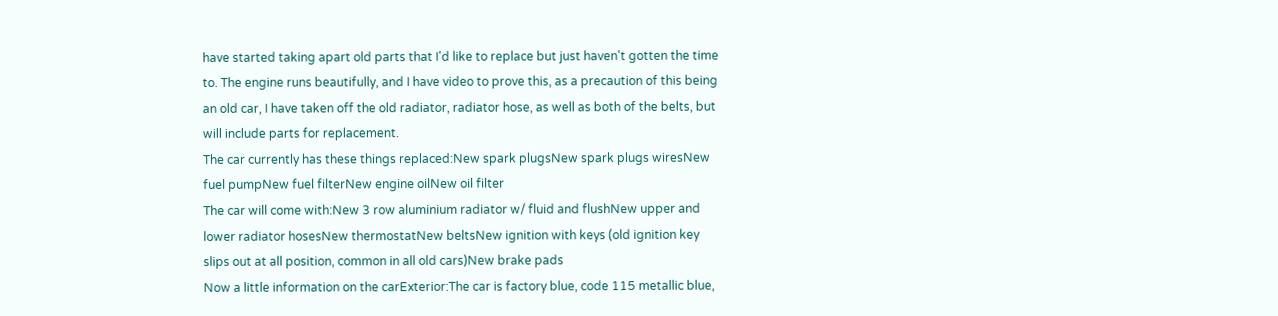have started taking apart old parts that I'd like to replace but just haven't gotten the time to. The engine runs beautifully, and I have video to prove this, as a precaution of this being an old car, I have taken off the old radiator, radiator hose, as well as both of the belts, but will include parts for replacement.
The car currently has these things replaced:New spark plugsNew spark plugs wiresNew fuel pumpNew fuel filterNew engine oilNew oil filter
The car will come with:New 3 row aluminium radiator w/ fluid and flushNew upper and lower radiator hosesNew thermostatNew beltsNew ignition with keys (old ignition key slips out at all position, common in all old cars)New brake pads
Now a little information on the carExterior:The car is factory blue, code 115 metallic blue,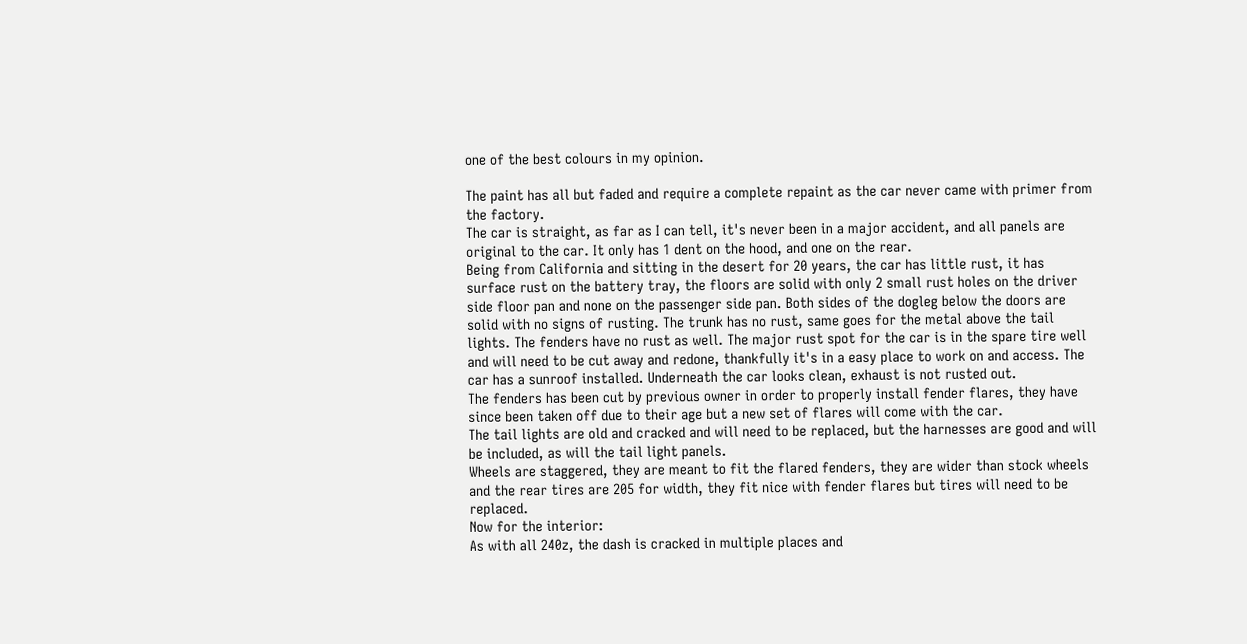one of the best colours in my opinion.

The paint has all but faded and require a complete repaint as the car never came with primer from the factory.
The car is straight, as far as I can tell, it's never been in a major accident, and all panels are original to the car. It only has 1 dent on the hood, and one on the rear.
Being from California and sitting in the desert for 20 years, the car has little rust, it has surface rust on the battery tray, the floors are solid with only 2 small rust holes on the driver side floor pan and none on the passenger side pan. Both sides of the dogleg below the doors are solid with no signs of rusting. The trunk has no rust, same goes for the metal above the tail lights. The fenders have no rust as well. The major rust spot for the car is in the spare tire well and will need to be cut away and redone, thankfully it's in a easy place to work on and access. The car has a sunroof installed. Underneath the car looks clean, exhaust is not rusted out.
The fenders has been cut by previous owner in order to properly install fender flares, they have since been taken off due to their age but a new set of flares will come with the car.
The tail lights are old and cracked and will need to be replaced, but the harnesses are good and will be included, as will the tail light panels.
Wheels are staggered, they are meant to fit the flared fenders, they are wider than stock wheels and the rear tires are 205 for width, they fit nice with fender flares but tires will need to be replaced.
Now for the interior:
As with all 240z, the dash is cracked in multiple places and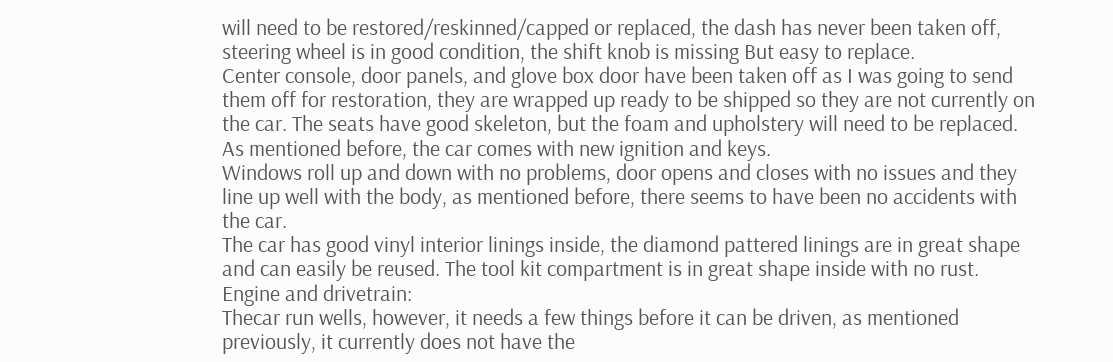will need to be restored/reskinned/capped or replaced, the dash has never been taken off, steering wheel is in good condition, the shift knob is missing But easy to replace.
Center console, door panels, and glove box door have been taken off as I was going to send them off for restoration, they are wrapped up ready to be shipped so they are not currently on the car. The seats have good skeleton, but the foam and upholstery will need to be replaced. As mentioned before, the car comes with new ignition and keys.
Windows roll up and down with no problems, door opens and closes with no issues and they line up well with the body, as mentioned before, there seems to have been no accidents with the car.
The car has good vinyl interior linings inside, the diamond pattered linings are in great shape and can easily be reused. The tool kit compartment is in great shape inside with no rust.
Engine and drivetrain:
Thecar run wells, however, it needs a few things before it can be driven, as mentioned previously, it currently does not have the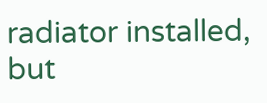radiator installed, but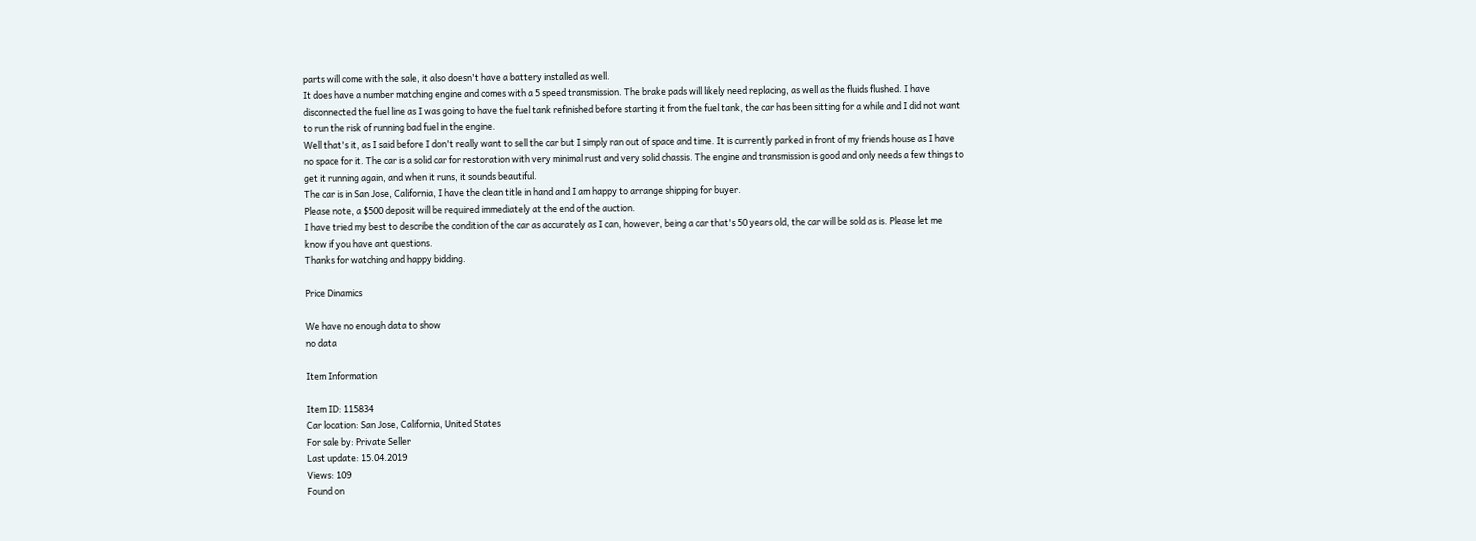parts will come with the sale, it also doesn't have a battery installed as well.
It does have a number matching engine and comes with a 5 speed transmission. The brake pads will likely need replacing, as well as the fluids flushed. I have disconnected the fuel line as I was going to have the fuel tank refinished before starting it from the fuel tank, the car has been sitting for a while and I did not want to run the risk of running bad fuel in the engine.
Well that's it, as I said before I don't really want to sell the car but I simply ran out of space and time. It is currently parked in front of my friends house as I have no space for it. The car is a solid car for restoration with very minimal rust and very solid chassis. The engine and transmission is good and only needs a few things to get it running again, and when it runs, it sounds beautiful.
The car is in San Jose, California, I have the clean title in hand and I am happy to arrange shipping for buyer.
Please note, a $500 deposit will be required immediately at the end of the auction.
I have tried my best to describe the condition of the car as accurately as I can, however, being a car that's 50 years old, the car will be sold as is. Please let me know if you have ant questions.
Thanks for watching and happy bidding.

Price Dinamics

We have no enough data to show
no data

Item Information

Item ID: 115834
Car location: San Jose, California, United States
For sale by: Private Seller
Last update: 15.04.2019
Views: 109
Found on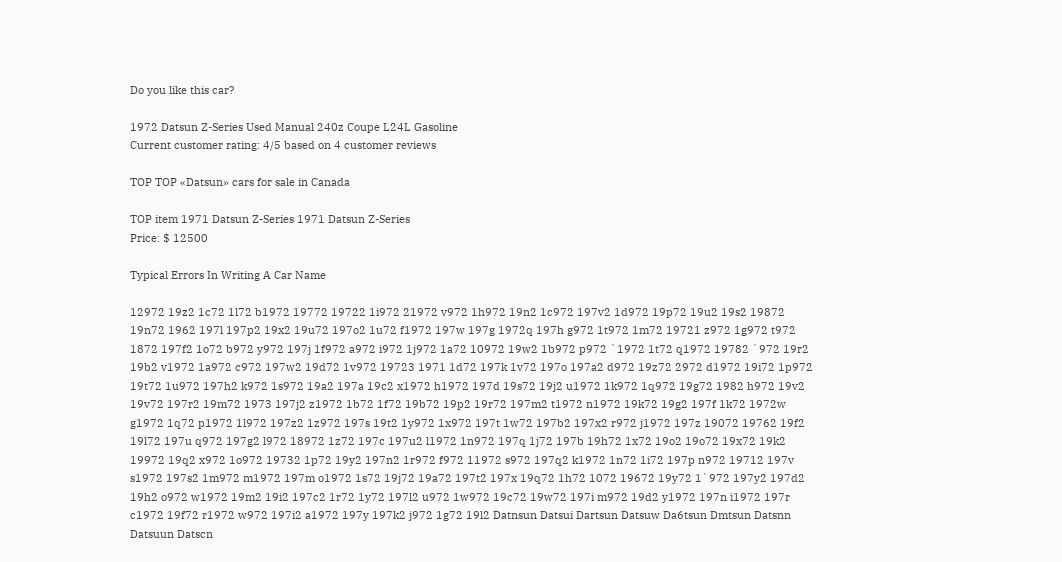Do you like this car?

1972 Datsun Z-Series Used Manual 240z Coupe L24L Gasoline
Current customer rating: 4/5 based on 4 customer reviews

TOP TOP «Datsun» cars for sale in Canada

TOP item 1971 Datsun Z-Series 1971 Datsun Z-Series
Price: $ 12500

Typical Errors In Writing A Car Name

12972 19z2 1c72 1l72 b1972 19772 19722 1i972 21972 v972 1h972 19n2 1c972 197v2 1d972 19p72 19u2 19s2 19872 19n72 1962 197l 197p2 19x2 19u72 197o2 1u72 f1972 197w 197g 1972q 197h g972 1t972 1m72 19721 z972 1g972 t972 1872 197f2 1o72 b972 y972 197j 1f972 a972 i972 1j972 1a72 10972 19w2 1b972 p972 `1972 1t72 q1972 19782 `972 19r2 19b2 v1972 1a972 c972 197w2 19d72 1v972 19723 1971 1d72 197k 1v72 197o 197a2 d972 19z72 2972 d1972 19i72 1p972 19t72 1u972 197h2 k972 1s972 19a2 197a 19c2 x1972 h1972 197d 19s72 19j2 u1972 1k972 1q972 19g72 1982 h972 19v2 19v72 197r2 19m72 1973 197j2 z1972 1b72 1f72 19b72 19p2 19r72 197m2 t1972 n1972 19k72 19g2 197f 1k72 1972w g1972 1q72 p1972 1l972 197z2 1z972 197s 19t2 1y972 1x972 197t 1w72 197b2 197x2 r972 j1972 197z 19072 19762 19f2 19l72 197u q972 197g2 l972 18972 1z72 197c 197u2 l1972 1n972 197q 1j72 197b 19h72 1x72 19o2 19o72 19x72 19k2 19972 19q2 x972 1o972 19732 1p72 19y2 197n2 1r972 f972 11972 s972 197q2 k1972 1n72 1i72 197p n972 19712 197v s1972 197s2 1m972 m1972 197m o1972 1s72 19j72 19a72 197t2 197x 19q72 1h72 1072 19672 19y72 1`972 197y2 197d2 19h2 o972 w1972 19m2 19i2 197c2 1r72 1y72 197l2 u972 1w972 19c72 19w72 197i m972 19d2 y1972 197n i1972 197r c1972 19f72 r1972 w972 197i2 a1972 197y 197k2 j972 1g72 19l2 Datnsun Datsui Dartsun Datsuw Da6tsun Dmtsun Datsnn Datsuun Datscn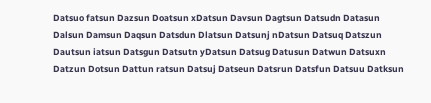Datsuo fatsun Dazsun Doatsun xDatsun Davsun Dagtsun Datsudn Datasun Dalsun Damsun Daqsun Datsdun Dlatsun Datsunj nDatsun Datsuq Datszun Dautsun iatsun Datsgun Datsutn yDatsun Datsug Datusun Datwun Datsuxn Datzun Dotsun Dattun ratsun Datsuj Datseun Datsrun Datsfun Datsuu Datksun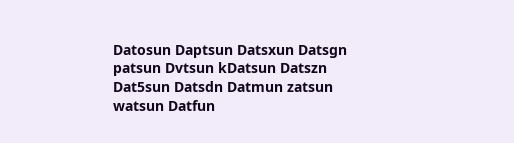Datosun Daptsun Datsxun Datsgn patsun Dvtsun kDatsun Datszn Dat5sun Datsdn Datmun zatsun watsun Datfun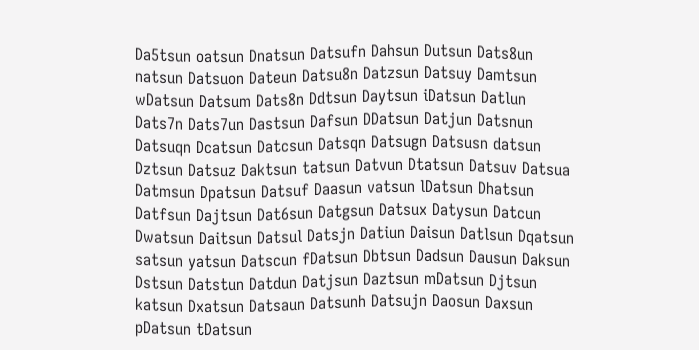Da5tsun oatsun Dnatsun Datsufn Dahsun Dutsun Dats8un natsun Datsuon Dateun Datsu8n Datzsun Datsuy Damtsun wDatsun Datsum Dats8n Ddtsun Daytsun iDatsun Datlun Dats7n Dats7un Dastsun Dafsun DDatsun Datjun Datsnun Datsuqn Dcatsun Datcsun Datsqn Datsugn Datsusn datsun Dztsun Datsuz Daktsun tatsun Datvun Dtatsun Datsuv Datsua Datmsun Dpatsun Datsuf Daasun vatsun lDatsun Dhatsun Datfsun Dajtsun Dat6sun Datgsun Datsux Datysun Datcun Dwatsun Daitsun Datsul Datsjn Datiun Daisun Datlsun Dqatsun satsun yatsun Datscun fDatsun Dbtsun Dadsun Dausun Daksun Dstsun Datstun Datdun Datjsun Daztsun mDatsun Djtsun katsun Dxatsun Datsaun Datsunh Datsujn Daosun Daxsun pDatsun tDatsun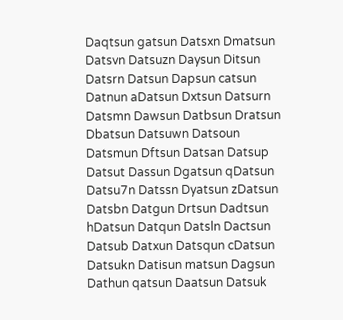Daqtsun gatsun Datsxn Dmatsun Datsvn Datsuzn Daysun Ditsun Datsrn Datsun Dapsun catsun Datnun aDatsun Dxtsun Datsurn Datsmn Dawsun Datbsun Dratsun Dbatsun Datsuwn Datsoun Datsmun Dftsun Datsan Datsup Datsut Dassun Dgatsun qDatsun Datsu7n Datssn Dyatsun zDatsun Datsbn Datgun Drtsun Dadtsun hDatsun Datqun Datsln Dactsun Datsub Datxun Datsqun cDatsun Datsukn Datisun matsun Dagsun Dathun qatsun Daatsun Datsuk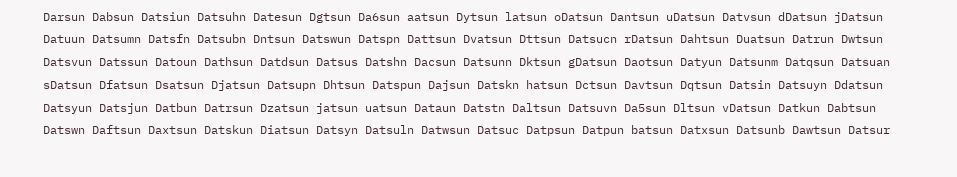Darsun Dabsun Datsiun Datsuhn Datesun Dgtsun Da6sun aatsun Dytsun latsun oDatsun Dantsun uDatsun Datvsun dDatsun jDatsun Datuun Datsumn Datsfn Datsubn Dntsun Datswun Datspn Dattsun Dvatsun Dttsun Datsucn rDatsun Dahtsun Duatsun Datrun Dwtsun Datsvun Datssun Datoun Dathsun Datdsun Datsus Datshn Dacsun Datsunn Dktsun gDatsun Daotsun Datyun Datsunm Datqsun Datsuan sDatsun Dfatsun Dsatsun Djatsun Datsupn Dhtsun Datspun Dajsun Datskn hatsun Dctsun Davtsun Dqtsun Datsin Datsuyn Ddatsun Datsyun Datsjun Datbun Datrsun Dzatsun jatsun uatsun Dataun Datstn Daltsun Datsuvn Da5sun Dltsun vDatsun Datkun Dabtsun Datswn Daftsun Daxtsun Datskun Diatsun Datsyn Datsuln Datwsun Datsuc Datpsun Datpun batsun Datxsun Datsunb Dawtsun Datsur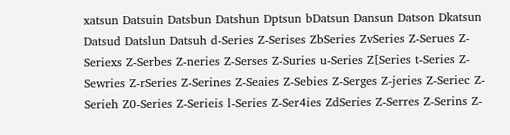xatsun Datsuin Datsbun Datshun Dptsun bDatsun Dansun Datson Dkatsun Datsud Datslun Datsuh d-Series Z-Serises ZbSeries ZvSeries Z-Serues Z-Seriexs Z-Serbes Z-neries Z-Serses Z-Suries u-Series Z[Series t-Series Z-Sewries Z-rSeries Z-Serines Z-Seaies Z-Sebies Z-Serges Z-jeries Z-Seriec Z-Serieh Z0-Series Z-Serieis l-Series Z-Ser4ies ZdSeries Z-Serres Z-Serins Z-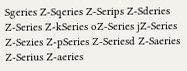Sgeries Z-Sqeries Z-Serips Z-Sderies Z-Series Z-kSeries oZ-Series jZ-Series Z-Sezies Z-pSeries Z-Seriesd Z-Saeries Z-Serius Z-aeries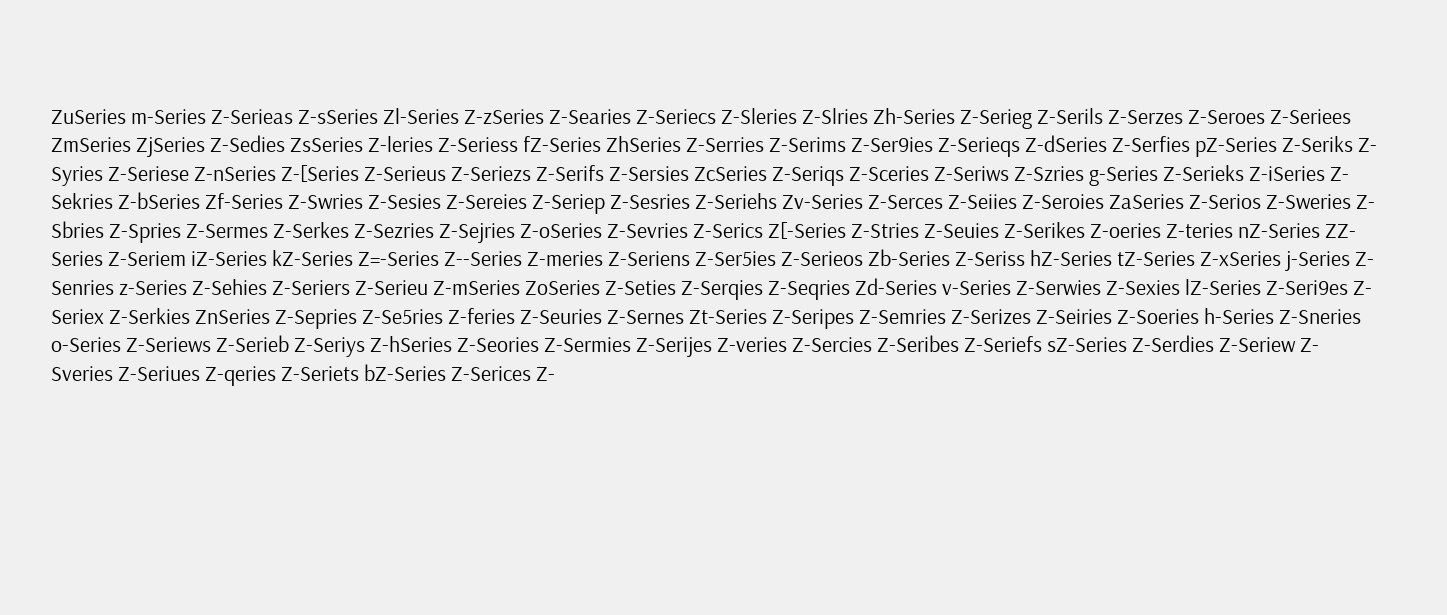ZuSeries m-Series Z-Serieas Z-sSeries Zl-Series Z-zSeries Z-Searies Z-Seriecs Z-Sleries Z-Slries Zh-Series Z-Serieg Z-Serils Z-Serzes Z-Seroes Z-Seriees ZmSeries ZjSeries Z-Sedies ZsSeries Z-leries Z-Seriess fZ-Series ZhSeries Z-Serries Z-Serims Z-Ser9ies Z-Serieqs Z-dSeries Z-Serfies pZ-Series Z-Seriks Z-Syries Z-Seriese Z-nSeries Z-[Series Z-Serieus Z-Seriezs Z-Serifs Z-Sersies ZcSeries Z-Seriqs Z-Sceries Z-Seriws Z-Szries g-Series Z-Serieks Z-iSeries Z-Sekries Z-bSeries Zf-Series Z-Swries Z-Sesies Z-Sereies Z-Seriep Z-Sesries Z-Seriehs Zv-Series Z-Serces Z-Seiies Z-Seroies ZaSeries Z-Serios Z-Sweries Z-Sbries Z-Spries Z-Sermes Z-Serkes Z-Sezries Z-Sejries Z-oSeries Z-Sevries Z-Serics Z[-Series Z-Stries Z-Seuies Z-Serikes Z-oeries Z-teries nZ-Series ZZ-Series Z-Seriem iZ-Series kZ-Series Z=-Series Z--Series Z-meries Z-Seriens Z-Ser5ies Z-Serieos Zb-Series Z-Seriss hZ-Series tZ-Series Z-xSeries j-Series Z-Senries z-Series Z-Sehies Z-Seriers Z-Serieu Z-mSeries ZoSeries Z-Seties Z-Serqies Z-Seqries Zd-Series v-Series Z-Serwies Z-Sexies lZ-Series Z-Seri9es Z-Seriex Z-Serkies ZnSeries Z-Sepries Z-Se5ries Z-feries Z-Seuries Z-Sernes Zt-Series Z-Seripes Z-Semries Z-Serizes Z-Seiries Z-Soeries h-Series Z-Sneries o-Series Z-Seriews Z-Serieb Z-Seriys Z-hSeries Z-Seories Z-Sermies Z-Serijes Z-veries Z-Sercies Z-Seribes Z-Seriefs sZ-Series Z-Serdies Z-Seriew Z-Sveries Z-Seriues Z-qeries Z-Seriets bZ-Series Z-Serices Z-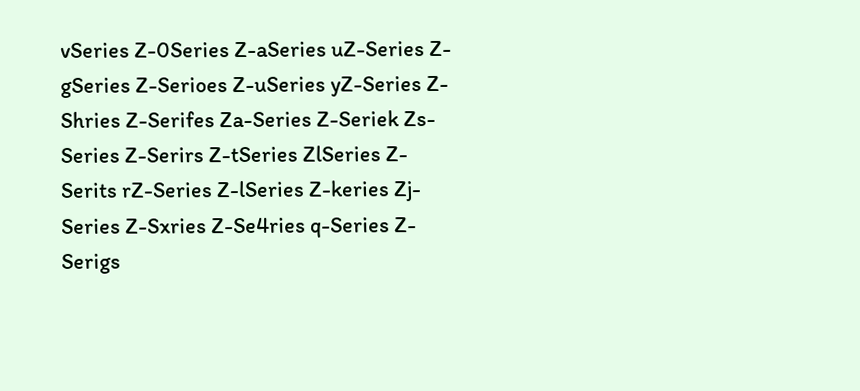vSeries Z-0Series Z-aSeries uZ-Series Z-gSeries Z-Serioes Z-uSeries yZ-Series Z-Shries Z-Serifes Za-Series Z-Seriek Zs-Series Z-Serirs Z-tSeries ZlSeries Z-Serits rZ-Series Z-lSeries Z-keries Zj-Series Z-Sxries Z-Se4ries q-Series Z-Serigs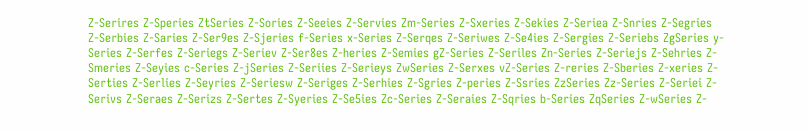Z-Serires Z-Speries ZtSeries Z-Sories Z-Seeies Z-Servies Zm-Series Z-Sxeries Z-Sekies Z-Seriea Z-Snries Z-Segries Z-Serbies Z-Saries Z-Ser9es Z-Sjeries f-Series x-Series Z-Serqes Z-Seriwes Z-Se4ies Z-Sergies Z-Seriebs ZgSeries y-Series Z-Serfes Z-Seriegs Z-Seriev Z-Ser8es Z-heries Z-Semies gZ-Series Z-Seriles Zn-Series Z-Seriejs Z-Sehries Z-Smeries Z-Seyies c-Series Z-jSeries Z-Seriies Z-Serieys ZwSeries Z-Serxes vZ-Series Z-reries Z-Sberies Z-xeries Z-Serties Z-Serlies Z-Seyries Z-Seriesw Z-Seriges Z-Serhies Z-Sgries Z-peries Z-Ssries ZzSeries Zz-Series Z-Seriei Z-Serivs Z-Seraes Z-Serizs Z-Sertes Z-Syeries Z-Se5ies Zc-Series Z-Seraies Z-Sqries b-Series ZqSeries Z-wSeries Z-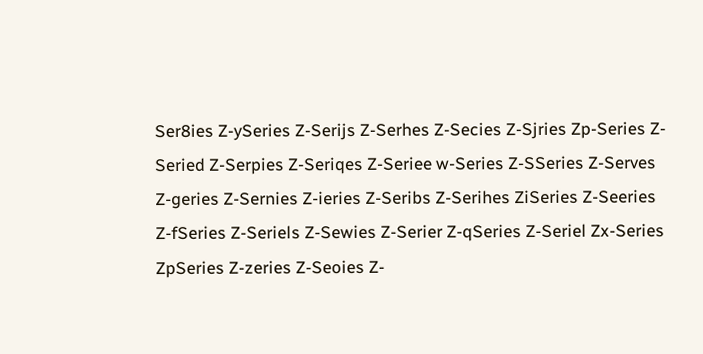Ser8ies Z-ySeries Z-Serijs Z-Serhes Z-Secies Z-Sjries Zp-Series Z-Seried Z-Serpies Z-Seriqes Z-Seriee w-Series Z-SSeries Z-Serves Z-geries Z-Sernies Z-ieries Z-Seribs Z-Serihes ZiSeries Z-Seeries Z-fSeries Z-Seriels Z-Sewies Z-Serier Z-qSeries Z-Seriel Zx-Series ZpSeries Z-zeries Z-Seoies Z-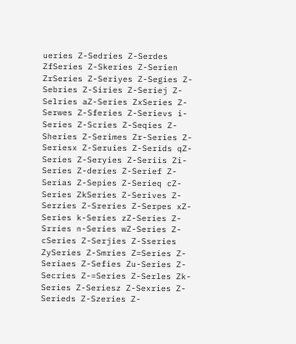ueries Z-Sedries Z-Serdes ZfSeries Z-Skeries Z-Serien ZrSeries Z-Seriyes Z-Segies Z-Sebries Z-Siries Z-Seriej Z-Selries aZ-Series ZxSeries Z-Serwes Z-Sferies Z-Serievs i-Series Z-Scries Z-Seqies Z-Sheries Z-Serimes Zr-Series Z-Seriesx Z-Seruies Z-Serids qZ-Series Z-Seryies Z-Seriis Zi-Series Z-deries Z-Serief Z-Serias Z-Sepies Z-Serieq cZ-Series ZkSeries Z-Serives Z-Serzies Z-Sreries Z-Serpes xZ-Series k-Series zZ-Series Z-Srries n-Series wZ-Series Z-cSeries Z-Serjies Z-Sseries ZySeries Z-Smries Z=Series Z-Seriaes Z-Sefies Zu-Series Z-Secries Z-=Series Z-Serles Zk-Series Z-Seriesz Z-Sexries Z-Serieds Z-Szeries Z-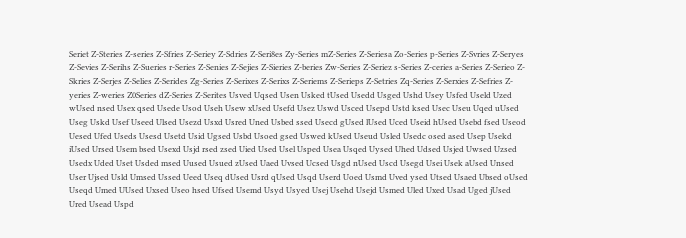Seriet Z-Steries Z-series Z-Sfries Z-Seriey Z-Sdries Z-Seri8es Zy-Series mZ-Series Z-Seriesa Zo-Series p-Series Z-Svries Z-Seryes Z-Sevies Z-Serihs Z-Sueries r-Series Z-Senies Z-Sejies Z-Sieries Z-beries Zw-Series Z-Seriez s-Series Z-ceries a-Series Z-Serieo Z-Skries Z-Serjes Z-Selies Z-Serides Zg-Series Z-Serixes Z-Serixs Z-Seriems Z-Serieps Z-Setries Zq-Series Z-Serxies Z-Sefries Z-yeries Z-weries Z0Series dZ-Series Z-Serites Usved Uqsed Usen Usked tUsed Usedd Usged Ushd Usey Usfed Useld Uzed wUsed nsed Usex qsed Usede Usod Useh Usew xUsed Usefd Usez Uswd Usced Usepd Ustd ksed Usec Useu Uqed uUsed Useg Uskd Usef Useed Ulsed Usezd Usxd Usred Uned Usbed ssed Usecd gUsed lUsed Uced Useid hUsed Usebd fsed Useod Uesed Ufed Useds Usesd Usetd Usid Ugsed Usbd Usoed gsed Uswed kUsed Useud Usled Usedc osed ased Usep Usekd iUsed Ursed Usem bsed Usexd Usjd rsed zsed Uied Used Usel Usped Usea Usqed Uysed Uhed Udsed Usjed Uwsed Uzsed Usedx Uded Uset Usded msed Uused Usued zUsed Uaed Uvsed Ucsed Usgd nUsed Uscd Usegd Usei Usek aUsed Unsed User Ujsed Usld Umsed Ussed Ueed Useq dUsed Usrd qUsed Usqd Userd Uoed Usmd Uved ysed Utsed Usaed Ubsed oUsed Useqd Umed UUsed Uxsed Useo hsed Ufsed Usemd Usyd Usyed Usej Usehd Usejd Usmed Uled Uxed Usad Uged jUsed Ured Usead Uspd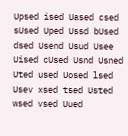Upsed ised Uased csed sUsed Uped Ussd bUsed dsed Usend Usud Usee Uised cUsed Usnd Usned Uted used Uosed lsed Usev xsed tsed Usted wsed vsed Uued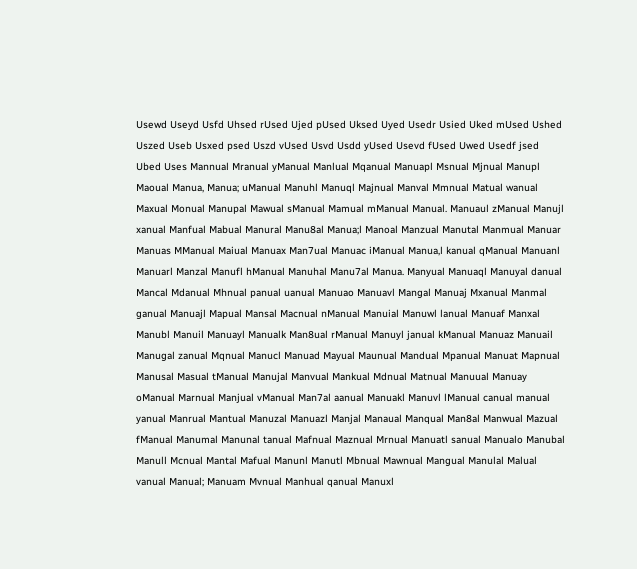Usewd Useyd Usfd Uhsed rUsed Ujed pUsed Uksed Uyed Usedr Usied Uked mUsed Ushed Uszed Useb Usxed psed Uszd vUsed Usvd Usdd yUsed Usevd fUsed Uwed Usedf jsed Ubed Uses Mannual Mranual yManual Manlual Mqanual Manuapl Msnual Mjnual Manupl Maoual Manua, Manua; uManual Manuhl Manuql Majnual Manval Mmnual Matual wanual Maxual Monual Manupal Mawual sManual Mamual mManual Manual. Manuaul zManual Manujl xanual Manfual Mabual Manural Manu8al Manua;l Manoal Manzual Manutal Manmual Manuar Manuas MManual Maiual Manuax Man7ual Manuac iManual Manua,l kanual qManual Manuanl Manuarl Manzal Manufl hManual Manuhal Manu7al Manua. Manyual Manuaql Manuyal danual Mancal Mdanual Mhnual panual uanual Manuao Manuavl Mangal Manuaj Mxanual Manmal ganual Manuajl Mapual Mansal Macnual nManual Manuial Manuwl lanual Manuaf Manxal Manubl Manuil Manuayl Manualk Man8ual rManual Manuyl janual kManual Manuaz Manuail Manugal zanual Mqnual Manucl Manuad Mayual Maunual Mandual Mpanual Manuat Mapnual Manusal Masual tManual Manujal Manvual Mankual Mdnual Matnual Manuual Manuay oManual Marnual Manjual vManual Man7al aanual Manuakl Manuvl lManual canual manual yanual Manrual Mantual Manuzal Manuazl Manjal Manaual Manqual Man8al Manwual Mazual fManual Manumal Manunal tanual Mafnual Maznual Mrnual Manuatl sanual Manualo Manubal Manull Mcnual Mantal Mafual Manunl Manutl Mbnual Mawnual Mangual Manulal Malual vanual Manual; Manuam Mvnual Manhual qanual Manuxl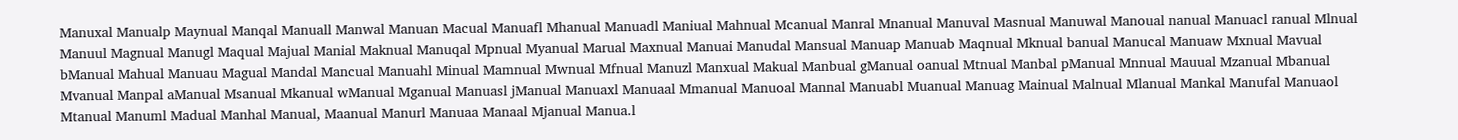Manuxal Manualp Maynual Manqal Manuall Manwal Manuan Macual Manuafl Mhanual Manuadl Maniual Mahnual Mcanual Manral Mnanual Manuval Masnual Manuwal Manoual nanual Manuacl ranual Mlnual Manuul Magnual Manugl Maqual Majual Manial Maknual Manuqal Mpnual Myanual Marual Maxnual Manuai Manudal Mansual Manuap Manuab Maqnual Mknual banual Manucal Manuaw Mxnual Mavual bManual Mahual Manuau Magual Mandal Mancual Manuahl Minual Mamnual Mwnual Mfnual Manuzl Manxual Makual Manbual gManual oanual Mtnual Manbal pManual Mnnual Mauual Mzanual Mbanual Mvanual Manpal aManual Msanual Mkanual wManual Mganual Manuasl jManual Manuaxl Manuaal Mmanual Manuoal Mannal Manuabl Muanual Manuag Mainual Malnual Mlanual Mankal Manufal Manuaol Mtanual Manuml Madual Manhal Manual, Maanual Manurl Manuaa Manaal Mjanual Manua.l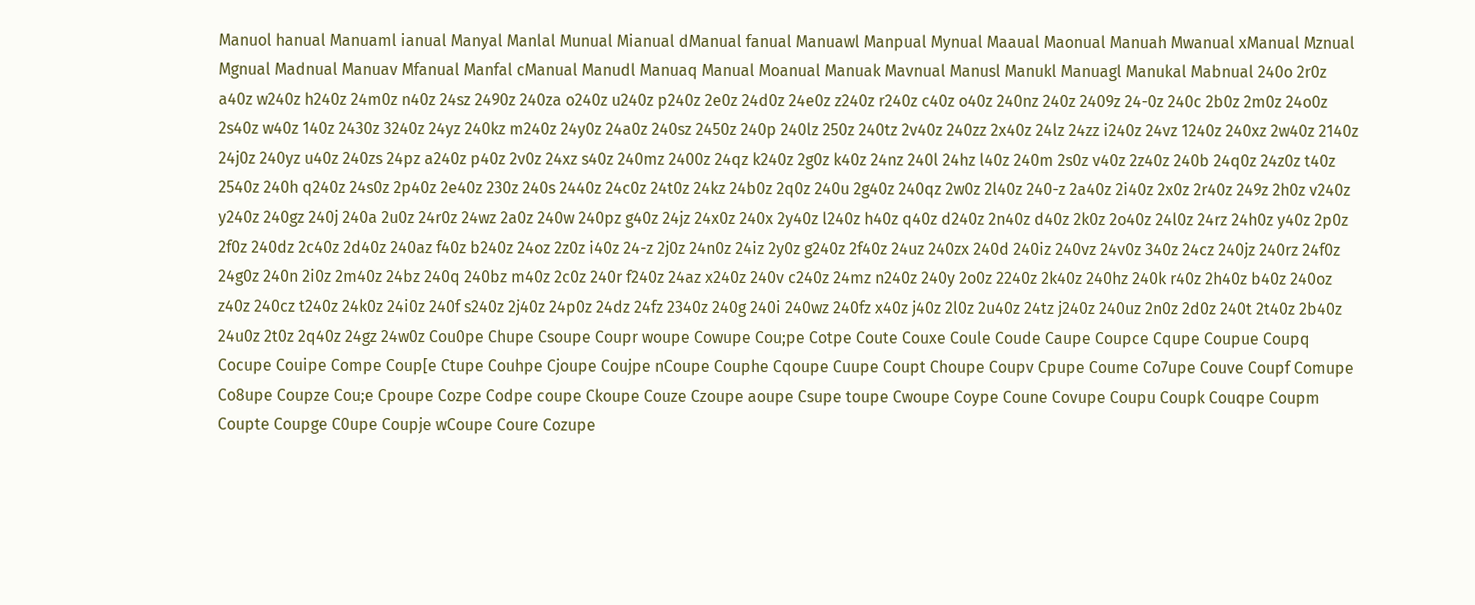Manuol hanual Manuaml ianual Manyal Manlal Munual Mianual dManual fanual Manuawl Manpual Mynual Maaual Maonual Manuah Mwanual xManual Mznual Mgnual Madnual Manuav Mfanual Manfal cManual Manudl Manuaq Manual Moanual Manuak Mavnual Manusl Manukl Manuagl Manukal Mabnual 240o 2r0z a40z w240z h240z 24m0z n40z 24sz 2490z 240za o240z u240z p240z 2e0z 24d0z 24e0z z240z r240z c40z o40z 240nz 240z 2409z 24-0z 240c 2b0z 2m0z 24o0z 2s40z w40z 140z 2430z 3240z 24yz 240kz m240z 24y0z 24a0z 240sz 2450z 240p 240lz 250z 240tz 2v40z 240zz 2x40z 24lz 24zz i240z 24vz 1240z 240xz 2w40z 2140z 24j0z 240yz u40z 240zs 24pz a240z p40z 2v0z 24xz s40z 240mz 2400z 24qz k240z 2g0z k40z 24nz 240l 24hz l40z 240m 2s0z v40z 2z40z 240b 24q0z 24z0z t40z 2540z 240h q240z 24s0z 2p40z 2e40z 230z 240s 2440z 24c0z 24t0z 24kz 24b0z 2q0z 240u 2g40z 240qz 2w0z 2l40z 240-z 2a40z 2i40z 2x0z 2r40z 249z 2h0z v240z y240z 240gz 240j 240a 2u0z 24r0z 24wz 2a0z 240w 240pz g40z 24jz 24x0z 240x 2y40z l240z h40z q40z d240z 2n40z d40z 2k0z 2o40z 24l0z 24rz 24h0z y40z 2p0z 2f0z 240dz 2c40z 2d40z 240az f40z b240z 24oz 2z0z i40z 24-z 2j0z 24n0z 24iz 2y0z g240z 2f40z 24uz 240zx 240d 240iz 240vz 24v0z 340z 24cz 240jz 240rz 24f0z 24g0z 240n 2i0z 2m40z 24bz 240q 240bz m40z 2c0z 240r f240z 24az x240z 240v c240z 24mz n240z 240y 2o0z 2240z 2k40z 240hz 240k r40z 2h40z b40z 240oz z40z 240cz t240z 24k0z 24i0z 240f s240z 2j40z 24p0z 24dz 24fz 2340z 240g 240i 240wz 240fz x40z j40z 2l0z 2u40z 24tz j240z 240uz 2n0z 2d0z 240t 2t40z 2b40z 24u0z 2t0z 2q40z 24gz 24w0z Cou0pe Chupe Csoupe Coupr woupe Cowupe Cou;pe Cotpe Coute Couxe Coule Coude Caupe Coupce Cqupe Coupue Coupq Cocupe Couipe Compe Coup[e Ctupe Couhpe Cjoupe Coujpe nCoupe Couphe Cqoupe Cuupe Coupt Choupe Coupv Cpupe Coume Co7upe Couve Coupf Comupe Co8upe Coupze Cou;e Cpoupe Cozpe Codpe coupe Ckoupe Couze Czoupe aoupe Csupe toupe Cwoupe Coype Coune Covupe Coupu Coupk Couqpe Coupm Coupte Coupge C0upe Coupje wCoupe Coure Cozupe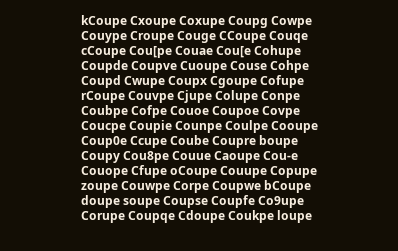kCoupe Cxoupe Coxupe Coupg Cowpe Couype Croupe Couge CCoupe Couqe cCoupe Cou[pe Couae Cou[e Cohupe Coupde Coupve Cuoupe Couse Cohpe Coupd Cwupe Coupx Cgoupe Cofupe rCoupe Couvpe Cjupe Colupe Conpe Coubpe Cofpe Couoe Coupoe Covpe Coucpe Coupie Counpe Coulpe Cooupe Coup0e Ccupe Coube Coupre boupe Coupy Cou8pe Couue Caoupe Cou-e Couope Cfupe oCoupe Couupe Copupe zoupe Couwpe Corpe Coupwe bCoupe doupe soupe Coupse Coupfe Co9upe Corupe Coupqe Cdoupe Coukpe loupe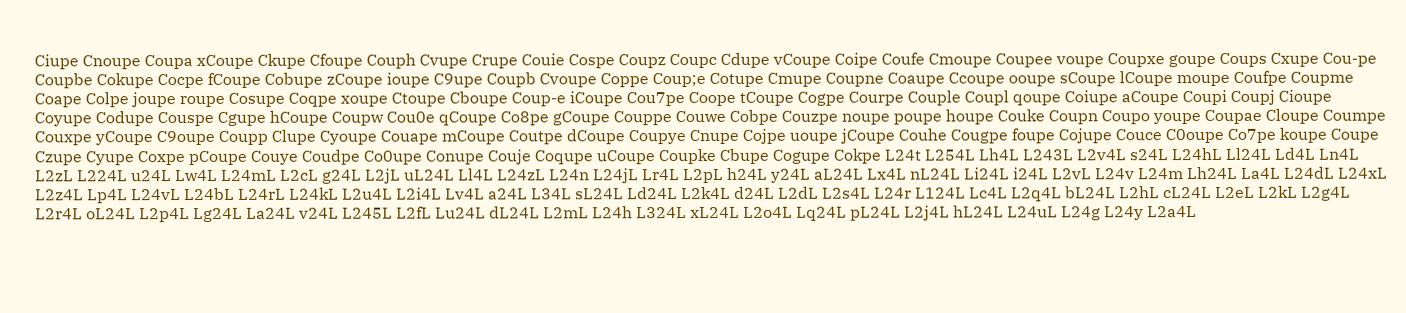Ciupe Cnoupe Coupa xCoupe Ckupe Cfoupe Couph Cvupe Crupe Couie Cospe Coupz Coupc Cdupe vCoupe Coipe Coufe Cmoupe Coupee voupe Coupxe goupe Coups Cxupe Cou-pe Coupbe Cokupe Cocpe fCoupe Cobupe zCoupe ioupe C9upe Coupb Cvoupe Coppe Coup;e Cotupe Cmupe Coupne Coaupe Ccoupe ooupe sCoupe lCoupe moupe Coufpe Coupme Coape Colpe joupe roupe Cosupe Coqpe xoupe Ctoupe Cboupe Coup-e iCoupe Cou7pe Coope tCoupe Cogpe Courpe Couple Coupl qoupe Coiupe aCoupe Coupi Coupj Cioupe Coyupe Codupe Couspe Cgupe hCoupe Coupw Cou0e qCoupe Co8pe gCoupe Couppe Couwe Cobpe Couzpe noupe poupe houpe Couke Coupn Coupo youpe Coupae Cloupe Coumpe Couxpe yCoupe C9oupe Coupp Clupe Cyoupe Couape mCoupe Coutpe dCoupe Coupye Cnupe Cojpe uoupe jCoupe Couhe Cougpe foupe Cojupe Couce C0oupe Co7pe koupe Coupe Czupe Cyupe Coxpe pCoupe Couye Coudpe Co0upe Conupe Couje Coqupe uCoupe Coupke Cbupe Cogupe Cokpe L24t L254L Lh4L L243L L2v4L s24L L24hL Ll24L Ld4L Ln4L L2zL L224L u24L Lw4L L24mL L2cL g24L L2jL uL24L Ll4L L24zL L24n L24jL Lr4L L2pL h24L y24L aL24L Lx4L nL24L Li24L i24L L2vL L24v L24m Lh24L La4L L24dL L24xL L2z4L Lp4L L24vL L24bL L24rL L24kL L2u4L L2i4L Lv4L a24L L34L sL24L Ld24L L2k4L d24L L2dL L2s4L L24r L124L Lc4L L2q4L bL24L L2hL cL24L L2eL L2kL L2g4L L2r4L oL24L L2p4L Lg24L La24L v24L L245L L2fL Lu24L dL24L L2mL L24h L324L xL24L L2o4L Lq24L pL24L L2j4L hL24L L24uL L24g L24y L2a4L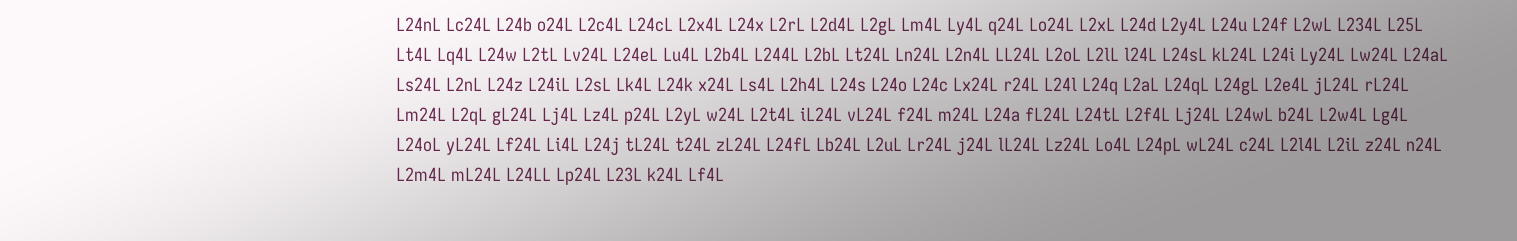L24nL Lc24L L24b o24L L2c4L L24cL L2x4L L24x L2rL L2d4L L2gL Lm4L Ly4L q24L Lo24L L2xL L24d L2y4L L24u L24f L2wL L234L L25L Lt4L Lq4L L24w L2tL Lv24L L24eL Lu4L L2b4L L244L L2bL Lt24L Ln24L L2n4L LL24L L2oL L2lL l24L L24sL kL24L L24i Ly24L Lw24L L24aL Ls24L L2nL L24z L24iL L2sL Lk4L L24k x24L Ls4L L2h4L L24s L24o L24c Lx24L r24L L24l L24q L2aL L24qL L24gL L2e4L jL24L rL24L Lm24L L2qL gL24L Lj4L Lz4L p24L L2yL w24L L2t4L iL24L vL24L f24L m24L L24a fL24L L24tL L2f4L Lj24L L24wL b24L L2w4L Lg4L L24oL yL24L Lf24L Li4L L24j tL24L t24L zL24L L24fL Lb24L L2uL Lr24L j24L lL24L Lz24L Lo4L L24pL wL24L c24L L2l4L L2iL z24L n24L L2m4L mL24L L24LL Lp24L L23L k24L Lf4L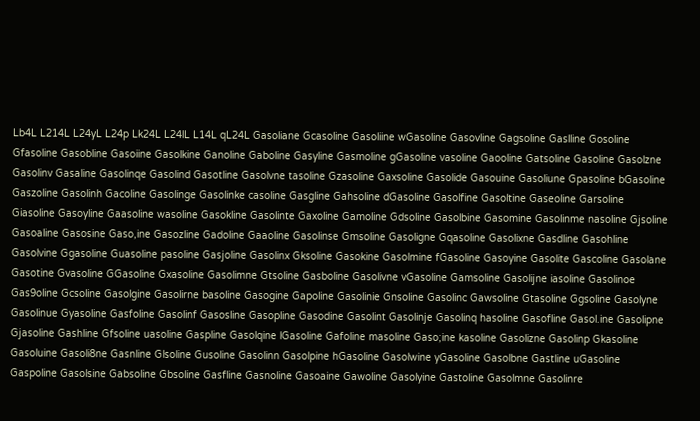Lb4L L214L L24yL L24p Lk24L L24lL L14L qL24L Gasoliane Gcasoline Gasoliine wGasoline Gasovline Gagsoline Gaslline Gosoline Gfasoline Gasobline Gasoiine Gasolkine Ganoline Gaboline Gasyline Gasmoline gGasoline vasoline Gaooline Gatsoline Gasoline Gasolzne Gasolinv Gasaline Gasolinqe Gasolind Gasotline Gasolvne tasoline Gzasoline Gaxsoline Gasolide Gasouine Gasoliune Gpasoline bGasoline Gaszoline Gasolinh Gacoline Gasolinge Gasolinke casoline Gasgline Gahsoline dGasoline Gasolfine Gasoltine Gaseoline Garsoline Giasoline Gasoyline Gaasoline wasoline Gasokline Gasolinte Gaxoline Gamoline Gdsoline Gasolbine Gasomine Gasolinme nasoline Gjsoline Gasoaline Gasosine Gaso,ine Gasozline Gadoline Gaaoline Gasolinse Gmsoline Gasoligne Gqasoline Gasolixne Gasdline Gasohline Gasolvine Ggasoline Guasoline pasoline Gasjoline Gasolinx Gksoline Gasokine Gasolmine fGasoline Gasoyine Gasolite Gascoline Gasolane Gasotine Gvasoline GGasoline Gxasoline Gasolimne Gtsoline Gasboline Gasolivne vGasoline Gamsoline Gasolijne iasoline Gasolinoe Gas9oline Gcsoline Gasolgine Gasolirne basoline Gasogine Gapoline Gasolinie Gnsoline Gasolinc Gawsoline Gtasoline Ggsoline Gasolyne Gasolinue Gyasoline Gasfoline Gasolinf Gasosline Gasopline Gasodine Gasolint Gasolinje Gasolinq hasoline Gasofline Gasol.ine Gasolipne Gjasoline Gashline Gfsoline uasoline Gaspline Gasolqine lGasoline Gafoline masoline Gaso;ine kasoline Gasolizne Gasolinp Gkasoline Gasoluine Gasoli8ne Gasnline Glsoline Gusoline Gasolinn Gasolpine hGasoline Gasolwine yGasoline Gasolbne Gastline uGasoline Gaspoline Gasolsine Gabsoline Gbsoline Gasfline Gasnoline Gasoaine Gawoline Gasolyine Gastoline Gasolmne Gasolinre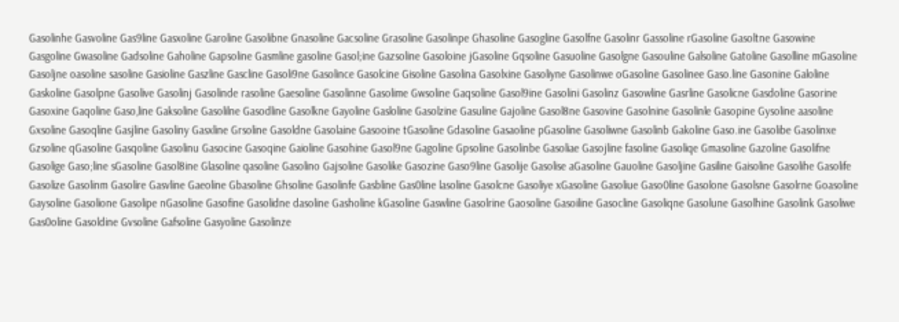Gasolinhe Gasvoline Gas9line Gasxoline Garoline Gasolibne Gnasoline Gacsoline Grasoline Gasolinpe Ghasoline Gasogline Gasolfne Gasolinr Gassoline rGasoline Gasoltne Gasowine Gasgoline Gwasoline Gadsoline Gaholine Gapsoline Gasmline gasoline Gasol;ine Gazsoline Gasoloine jGasoline Gqsoline Gasuoline Gasolgne Gasouline Galsoline Gatoline Gasolline mGasoline Gasoljne oasoline sasoline Gasioline Gaszline Gascline Gasoli9ne Gasolince Gasolcine Gisoline Gasolina Gasolxine Gasoliyne Gasolinwe oGasoline Gasolinee Gaso.line Gasonine Galoline Gaskoline Gasolpne Gasolive Gasolinj Gasolinde rasoline Gaesoline Gasolinne Gasolime Gwsoline Gaqsoline Gasol9ine Gasolini Gasolinz Gasowline Gasrline Gasolicne Gasdoline Gasorine Gasoxine Gaqoline Gaso,line Gaksoline Gasolilne Gasodline Gasolkne Gayoline Gasloline Gasolzine Gasuline Gajoline Gasol8ne Gasovine Gasolnine Gasolinle Gasopine Gysoline aasoline Gxsoline Gasoqline Gasjline Gasoliny Gasxline Grsoline Gasoldne Gasolaine Gasooine tGasoline Gdasoline Gasaoline pGasoline Gasoliwne Gasolinb Gakoline Gaso.ine Gasolibe Gasolinxe Gzsoline qGasoline Gasqoline Gasolinu Gasocine Gasoqine Gaioline Gasohine Gasol9ne Gagoline Gpsoline Gasolinbe Gasoliae Gasojline fasoline Gasoliqe Gmasoline Gazoline Gasolifne Gasolige Gaso;line sGasoline Gasol8ine Glasoline qasoline Gasolino Gajsoline Gasolike Gasozine Gaso9line Gasolije Gasolise aGasoline Gauoline Gasoljine Gasiline Gaisoline Gasolihe Gasolife Gasolize Gasolinm Gasolire Gasvline Gaeoline Gbasoline Ghsoline Gasolinfe Gasbline Gas0line lasoline Gasolcne Gasoliye xGasoline Gasoliue Gaso0line Gasolone Gasolsne Gasolrne Goasoline Gaysoline Gasolione Gasolipe nGasoline Gasofine Gasolidne dasoline Gasholine kGasoline Gaswline Gasolrine Gaosoline Gasoiline Gasocline Gasoliqne Gasolune Gasolhine Gasolink Gasoliwe Gas0oline Gasoldine Gvsoline Gafsoline Gasyoline Gasolinze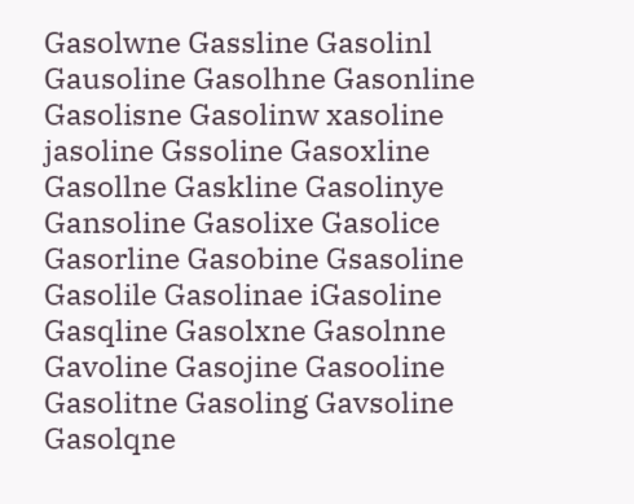Gasolwne Gassline Gasolinl Gausoline Gasolhne Gasonline Gasolisne Gasolinw xasoline jasoline Gssoline Gasoxline Gasollne Gaskline Gasolinye Gansoline Gasolixe Gasolice Gasorline Gasobine Gsasoline Gasolile Gasolinae iGasoline Gasqline Gasolxne Gasolnne Gavoline Gasojine Gasooline Gasolitne Gasoling Gavsoline Gasolqne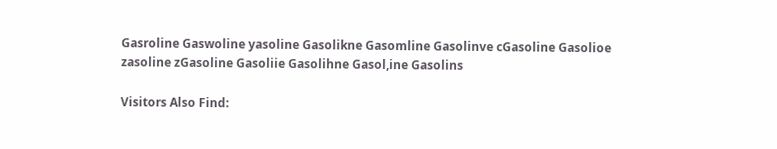Gasroline Gaswoline yasoline Gasolikne Gasomline Gasolinve cGasoline Gasolioe zasoline zGasoline Gasoliie Gasolihne Gasol,ine Gasolins

Visitors Also Find: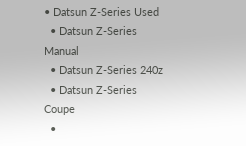• Datsun Z-Series Used
  • Datsun Z-Series Manual
  • Datsun Z-Series 240z
  • Datsun Z-Series Coupe
  •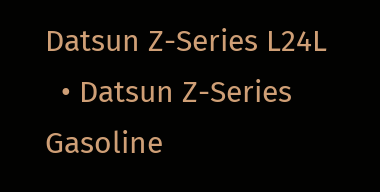Datsun Z-Series L24L
  • Datsun Z-Series Gasoline